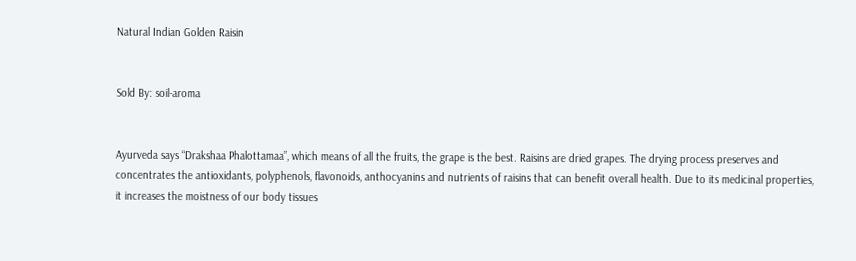Natural Indian Golden Raisin


Sold By: soil-aroma


Ayurveda says “Drakshaa Phalottamaa”, which means of all the fruits, the grape is the best. Raisins are dried grapes. The drying process preserves and concentrates the antioxidants, polyphenols, flavonoids, anthocyanins and nutrients of raisins that can benefit overall health. Due to its medicinal properties, it increases the moistness of our body tissues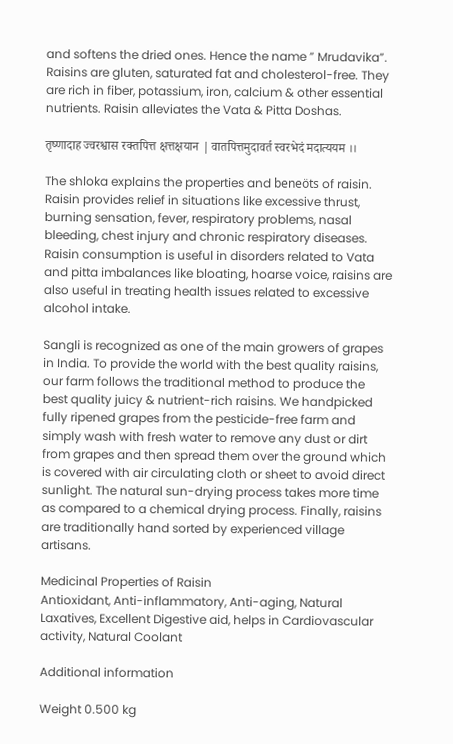and softens the dried ones. Hence the name ” Mrudavika”. Raisins are gluten, saturated fat and cholesterol-free. They are rich in fiber, potassium, iron, calcium & other essential nutrients. Raisin alleviates the Vata & Pitta Doshas.

तृष्णादाह ज्वरश्वास रक्तपित्त क्षत्तक्षयान | वातपित्तमुदावर्त स्वरभेदं मदात्ययम ।।

The shloka explains the properties and beneöts of raisin. Raisin provides relief in situations like excessive thrust, burning sensation, fever, respiratory problems, nasal bleeding, chest injury and chronic respiratory diseases. Raisin consumption is useful in disorders related to Vata and pitta imbalances like bloating, hoarse voice, raisins are also useful in treating health issues related to excessive alcohol intake.

Sangli is recognized as one of the main growers of grapes in India. To provide the world with the best quality raisins, our farm follows the traditional method to produce the best quality juicy & nutrient-rich raisins. We handpicked fully ripened grapes from the pesticide-free farm and simply wash with fresh water to remove any dust or dirt from grapes and then spread them over the ground which is covered with air circulating cloth or sheet to avoid direct sunlight. The natural sun-drying process takes more time as compared to a chemical drying process. Finally, raisins are traditionally hand sorted by experienced village artisans.

Medicinal Properties of Raisin
Antioxidant, Anti-inflammatory, Anti-aging, Natural Laxatives, Excellent Digestive aid, helps in Cardiovascular activity, Natural Coolant

Additional information

Weight 0.500 kg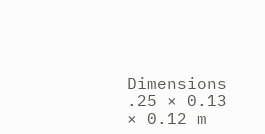Dimensions .25 × 0.13 × 0.12 m